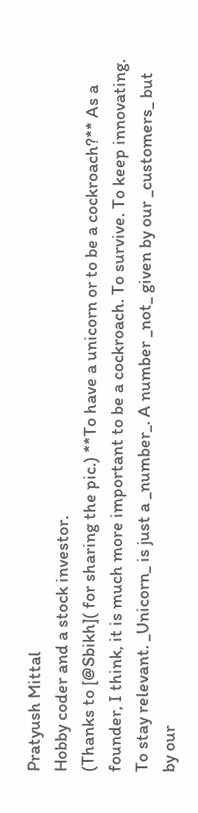Pratyush Mittal
Hobby coder and a stock investor.
(Thanks to [@Sbikh]( for sharing the pic.) **To have a unicorn or to be a cockroach?** As a founder, I think, it is much more important to be a cockroach. To survive. To keep innovating. To stay relevant. _Unicorn_ is just a _number_. A number _not_ given by our _customers_ but by our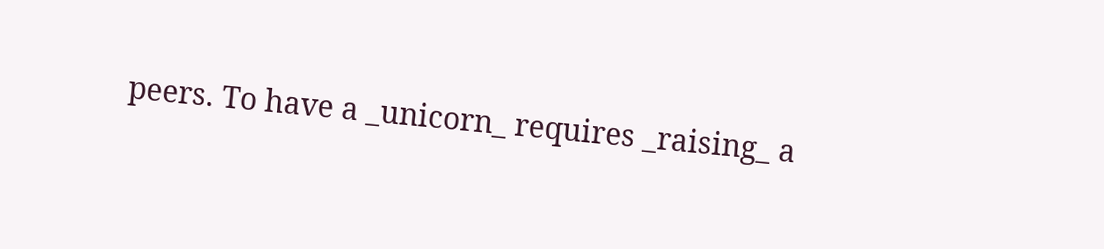peers. To have a _unicorn_ requires _raising_ a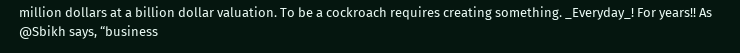million dollars at a billion dollar valuation. To be a cockroach requires creating something. _Everyday_! For years!! As @Sbikh says, “business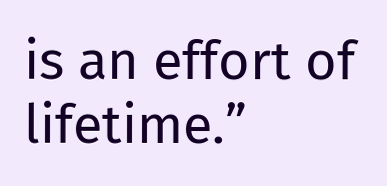is an effort of lifetime.”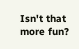Isn't that more fun?